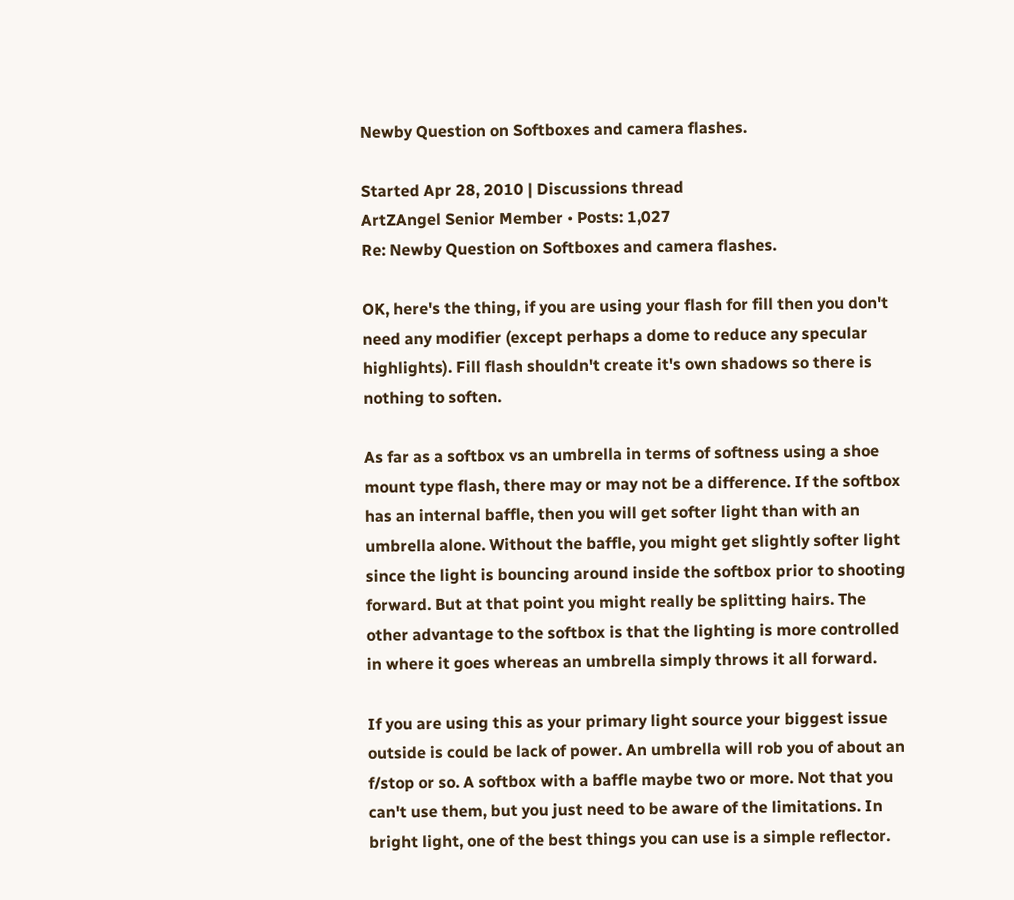Newby Question on Softboxes and camera flashes.

Started Apr 28, 2010 | Discussions thread
ArtZAngel Senior Member • Posts: 1,027
Re: Newby Question on Softboxes and camera flashes.

OK, here's the thing, if you are using your flash for fill then you don't need any modifier (except perhaps a dome to reduce any specular highlights). Fill flash shouldn't create it's own shadows so there is nothing to soften.

As far as a softbox vs an umbrella in terms of softness using a shoe mount type flash, there may or may not be a difference. If the softbox has an internal baffle, then you will get softer light than with an umbrella alone. Without the baffle, you might get slightly softer light since the light is bouncing around inside the softbox prior to shooting forward. But at that point you might really be splitting hairs. The other advantage to the softbox is that the lighting is more controlled in where it goes whereas an umbrella simply throws it all forward.

If you are using this as your primary light source your biggest issue outside is could be lack of power. An umbrella will rob you of about an f/stop or so. A softbox with a baffle maybe two or more. Not that you can't use them, but you just need to be aware of the limitations. In bright light, one of the best things you can use is a simple reflector.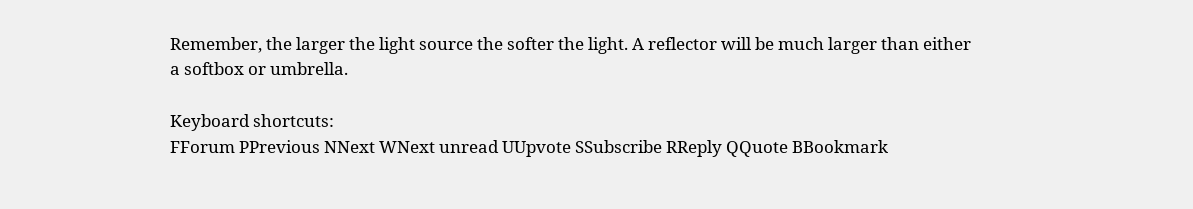Remember, the larger the light source the softer the light. A reflector will be much larger than either a softbox or umbrella.

Keyboard shortcuts:
FForum PPrevious NNext WNext unread UUpvote SSubscribe RReply QQuote BBookmark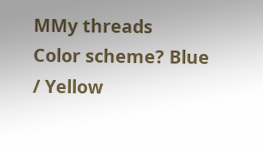MMy threads
Color scheme? Blue / Yellow